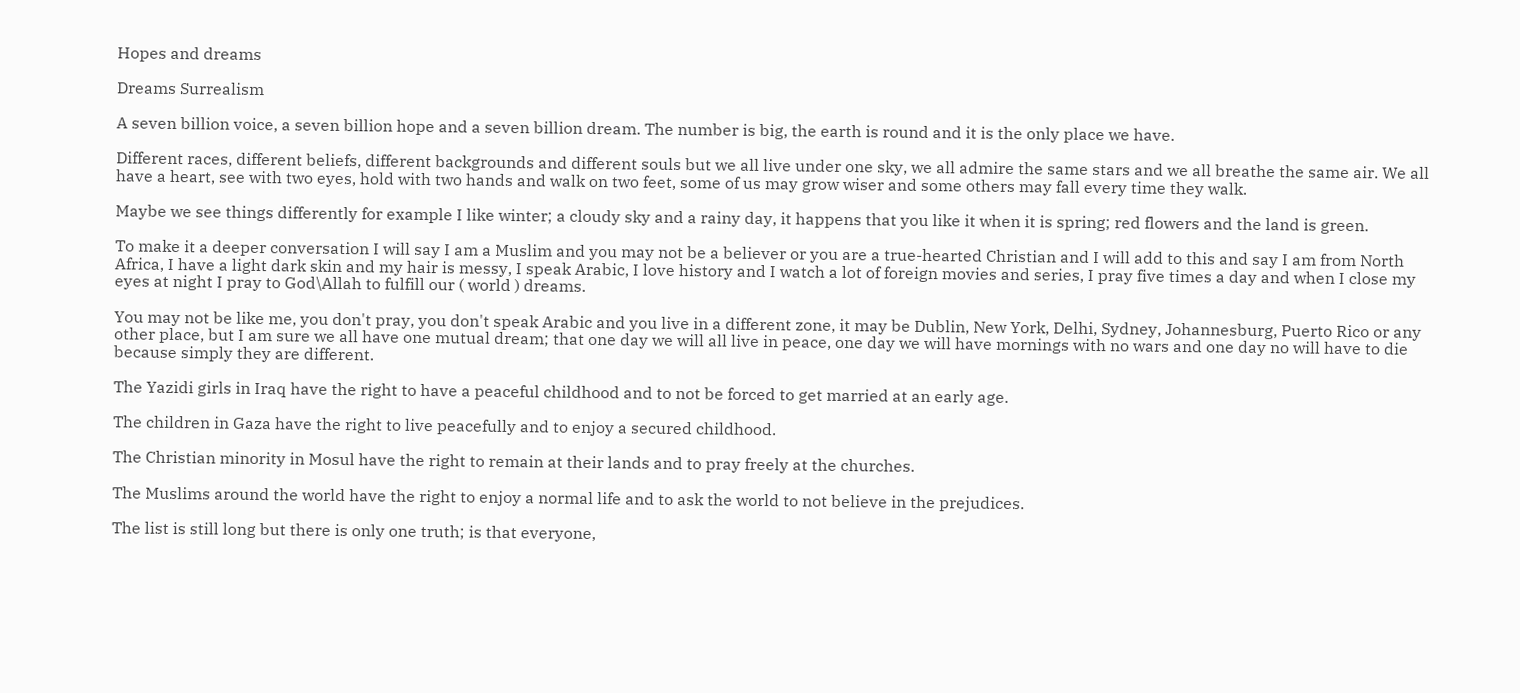Hopes and dreams

Dreams Surrealism

A seven billion voice, a seven billion hope and a seven billion dream. The number is big, the earth is round and it is the only place we have.

Different races, different beliefs, different backgrounds and different souls but we all live under one sky, we all admire the same stars and we all breathe the same air. We all have a heart, see with two eyes, hold with two hands and walk on two feet, some of us may grow wiser and some others may fall every time they walk.

Maybe we see things differently for example I like winter; a cloudy sky and a rainy day, it happens that you like it when it is spring; red flowers and the land is green.

To make it a deeper conversation I will say I am a Muslim and you may not be a believer or you are a true-hearted Christian and I will add to this and say I am from North Africa, I have a light dark skin and my hair is messy, I speak Arabic, I love history and I watch a lot of foreign movies and series, I pray five times a day and when I close my eyes at night I pray to God\Allah to fulfill our ( world ) dreams.

You may not be like me, you don't pray, you don't speak Arabic and you live in a different zone, it may be Dublin, New York, Delhi, Sydney, Johannesburg, Puerto Rico or any other place, but I am sure we all have one mutual dream; that one day we will all live in peace, one day we will have mornings with no wars and one day no will have to die because simply they are different.

The Yazidi girls in Iraq have the right to have a peaceful childhood and to not be forced to get married at an early age.

The children in Gaza have the right to live peacefully and to enjoy a secured childhood.

The Christian minority in Mosul have the right to remain at their lands and to pray freely at the churches.

The Muslims around the world have the right to enjoy a normal life and to ask the world to not believe in the prejudices.

The list is still long but there is only one truth; is that everyone,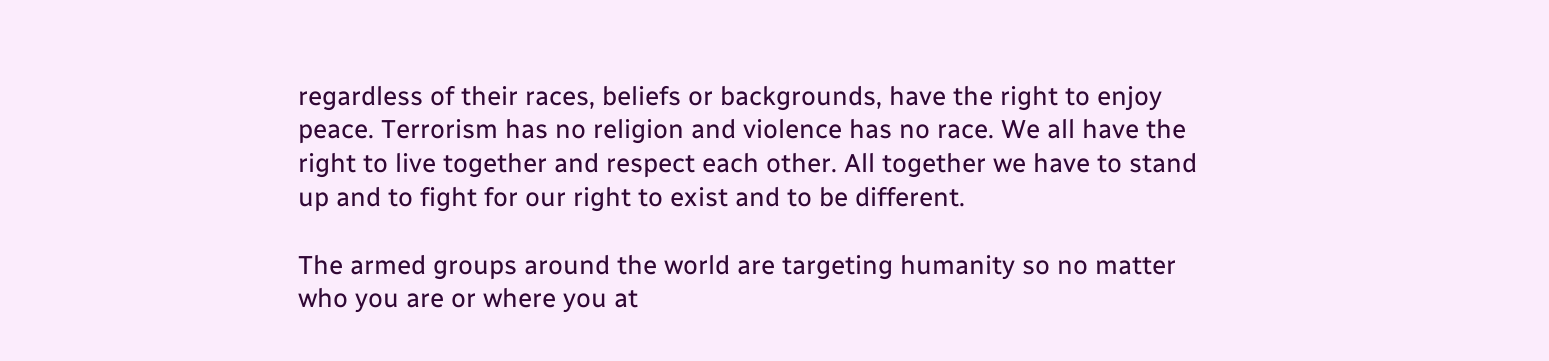regardless of their races, beliefs or backgrounds, have the right to enjoy peace. Terrorism has no religion and violence has no race. We all have the right to live together and respect each other. All together we have to stand up and to fight for our right to exist and to be different.

The armed groups around the world are targeting humanity so no matter who you are or where you at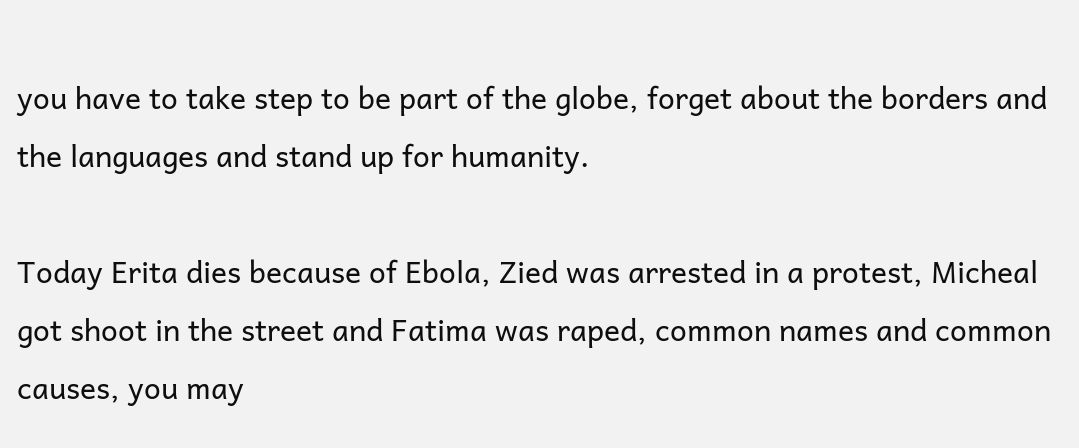you have to take step to be part of the globe, forget about the borders and the languages and stand up for humanity.

Today Erita dies because of Ebola, Zied was arrested in a protest, Micheal got shoot in the street and Fatima was raped, common names and common causes, you may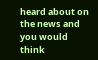heard about on the news and you would think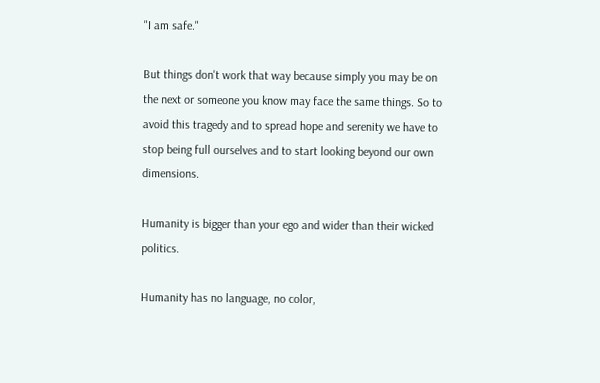"I am safe."

But things don't work that way because simply you may be on the next or someone you know may face the same things. So to avoid this tragedy and to spread hope and serenity we have to stop being full ourselves and to start looking beyond our own dimensions.

Humanity is bigger than your ego and wider than their wicked politics.

Humanity has no language, no color,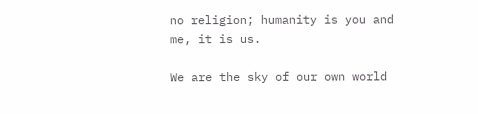no religion; humanity is you and me, it is us.

We are the sky of our own world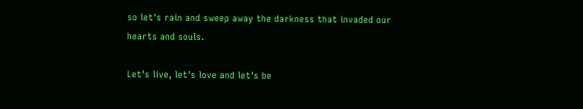so let's rain and sweep away the darkness that invaded our hearts and souls.

Let's live, let's love and let's be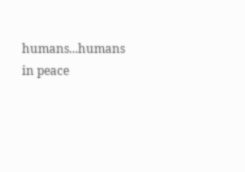humans...humans in peace